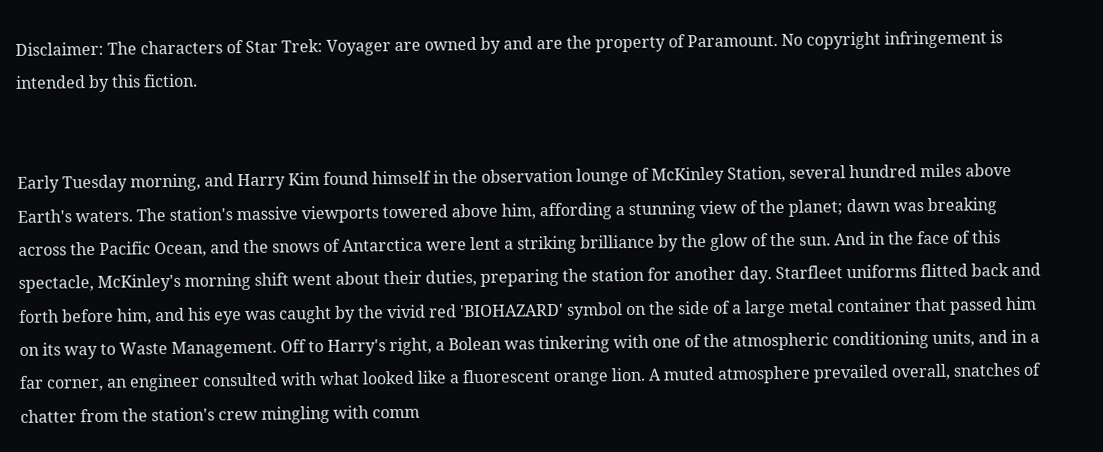Disclaimer: The characters of Star Trek: Voyager are owned by and are the property of Paramount. No copyright infringement is intended by this fiction.


Early Tuesday morning, and Harry Kim found himself in the observation lounge of McKinley Station, several hundred miles above Earth's waters. The station's massive viewports towered above him, affording a stunning view of the planet; dawn was breaking across the Pacific Ocean, and the snows of Antarctica were lent a striking brilliance by the glow of the sun. And in the face of this spectacle, McKinley's morning shift went about their duties, preparing the station for another day. Starfleet uniforms flitted back and forth before him, and his eye was caught by the vivid red 'BIOHAZARD' symbol on the side of a large metal container that passed him on its way to Waste Management. Off to Harry's right, a Bolean was tinkering with one of the atmospheric conditioning units, and in a far corner, an engineer consulted with what looked like a fluorescent orange lion. A muted atmosphere prevailed overall, snatches of chatter from the station's crew mingling with comm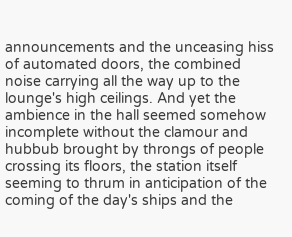announcements and the unceasing hiss of automated doors, the combined noise carrying all the way up to the lounge's high ceilings. And yet the ambience in the hall seemed somehow incomplete without the clamour and hubbub brought by throngs of people crossing its floors, the station itself seeming to thrum in anticipation of the coming of the day's ships and the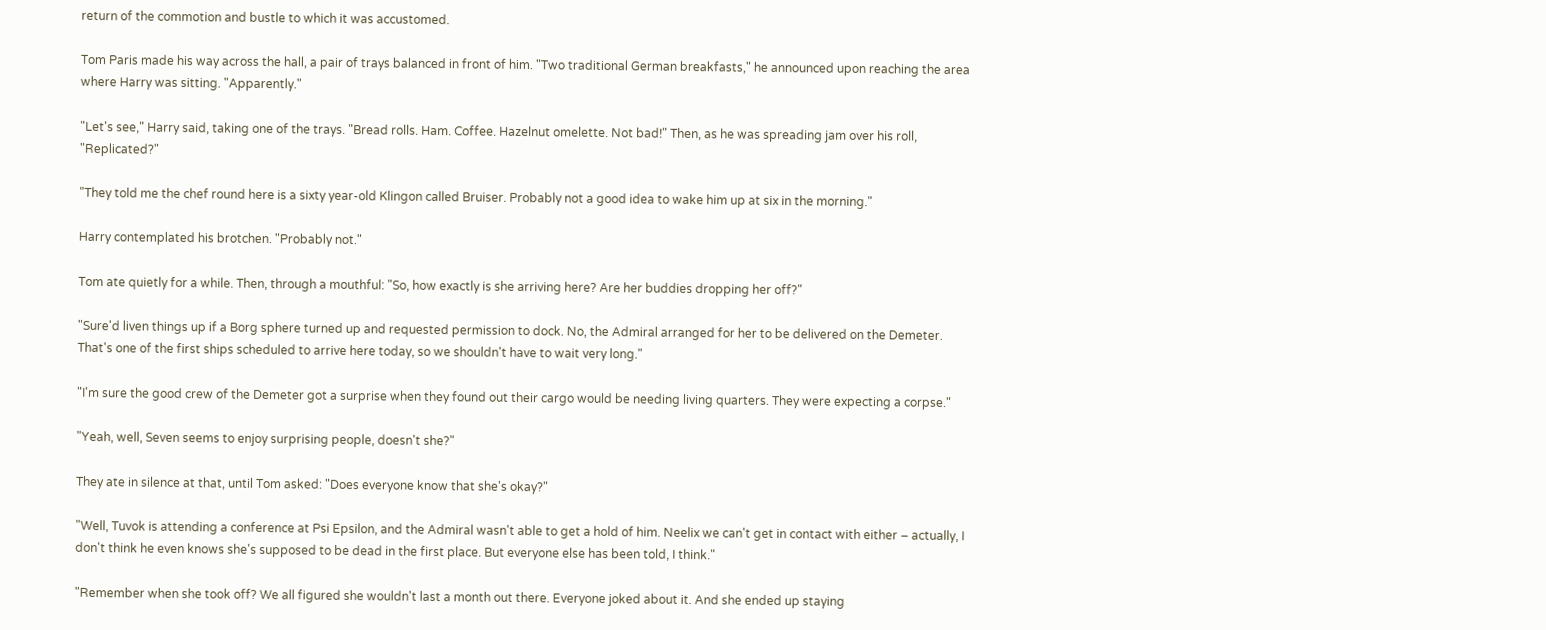return of the commotion and bustle to which it was accustomed.

Tom Paris made his way across the hall, a pair of trays balanced in front of him. "Two traditional German breakfasts," he announced upon reaching the area where Harry was sitting. "Apparently."

"Let's see," Harry said, taking one of the trays. "Bread rolls. Ham. Coffee. Hazelnut omelette. Not bad!" Then, as he was spreading jam over his roll, "Replicated?"

"They told me the chef round here is a sixty year-old Klingon called Bruiser. Probably not a good idea to wake him up at six in the morning."

Harry contemplated his brotchen. "Probably not."

Tom ate quietly for a while. Then, through a mouthful: "So, how exactly is she arriving here? Are her buddies dropping her off?"

"Sure'd liven things up if a Borg sphere turned up and requested permission to dock. No, the Admiral arranged for her to be delivered on the Demeter. That's one of the first ships scheduled to arrive here today, so we shouldn't have to wait very long."

"I'm sure the good crew of the Demeter got a surprise when they found out their cargo would be needing living quarters. They were expecting a corpse."

"Yeah, well, Seven seems to enjoy surprising people, doesn't she?"

They ate in silence at that, until Tom asked: "Does everyone know that she's okay?"

"Well, Tuvok is attending a conference at Psi Epsilon, and the Admiral wasn't able to get a hold of him. Neelix we can't get in contact with either – actually, I don't think he even knows she's supposed to be dead in the first place. But everyone else has been told, I think."

"Remember when she took off? We all figured she wouldn't last a month out there. Everyone joked about it. And she ended up staying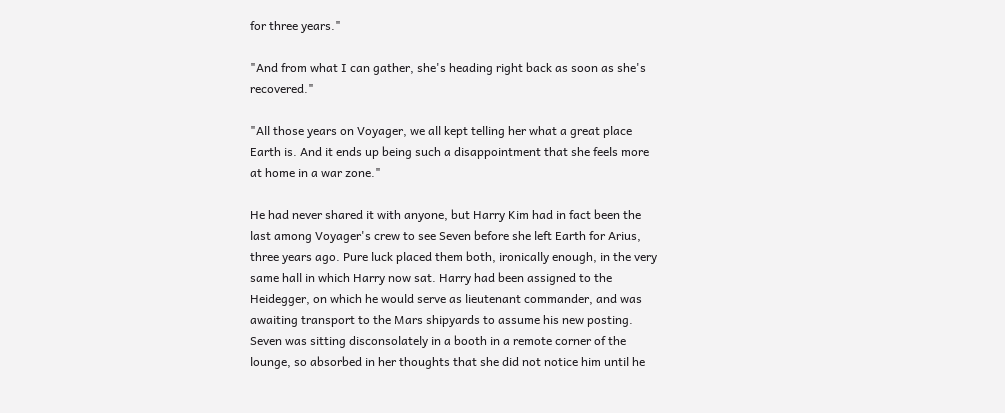for three years."

"And from what I can gather, she's heading right back as soon as she's recovered."

"All those years on Voyager, we all kept telling her what a great place Earth is. And it ends up being such a disappointment that she feels more at home in a war zone."

He had never shared it with anyone, but Harry Kim had in fact been the last among Voyager's crew to see Seven before she left Earth for Arius, three years ago. Pure luck placed them both, ironically enough, in the very same hall in which Harry now sat. Harry had been assigned to the Heidegger, on which he would serve as lieutenant commander, and was awaiting transport to the Mars shipyards to assume his new posting. Seven was sitting disconsolately in a booth in a remote corner of the lounge, so absorbed in her thoughts that she did not notice him until he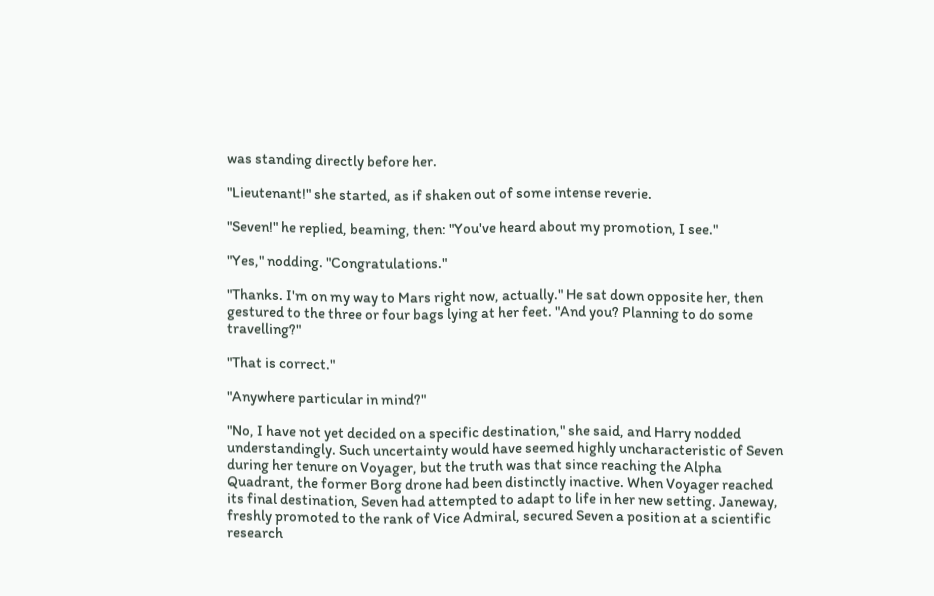was standing directly before her.

"Lieutenant!" she started, as if shaken out of some intense reverie.

"Seven!" he replied, beaming, then: "You've heard about my promotion, I see."

"Yes," nodding. "Congratulations."

"Thanks. I'm on my way to Mars right now, actually." He sat down opposite her, then gestured to the three or four bags lying at her feet. "And you? Planning to do some travelling?"

"That is correct."

"Anywhere particular in mind?"

"No, I have not yet decided on a specific destination," she said, and Harry nodded understandingly. Such uncertainty would have seemed highly uncharacteristic of Seven during her tenure on Voyager, but the truth was that since reaching the Alpha Quadrant, the former Borg drone had been distinctly inactive. When Voyager reached its final destination, Seven had attempted to adapt to life in her new setting. Janeway, freshly promoted to the rank of Vice Admiral, secured Seven a position at a scientific research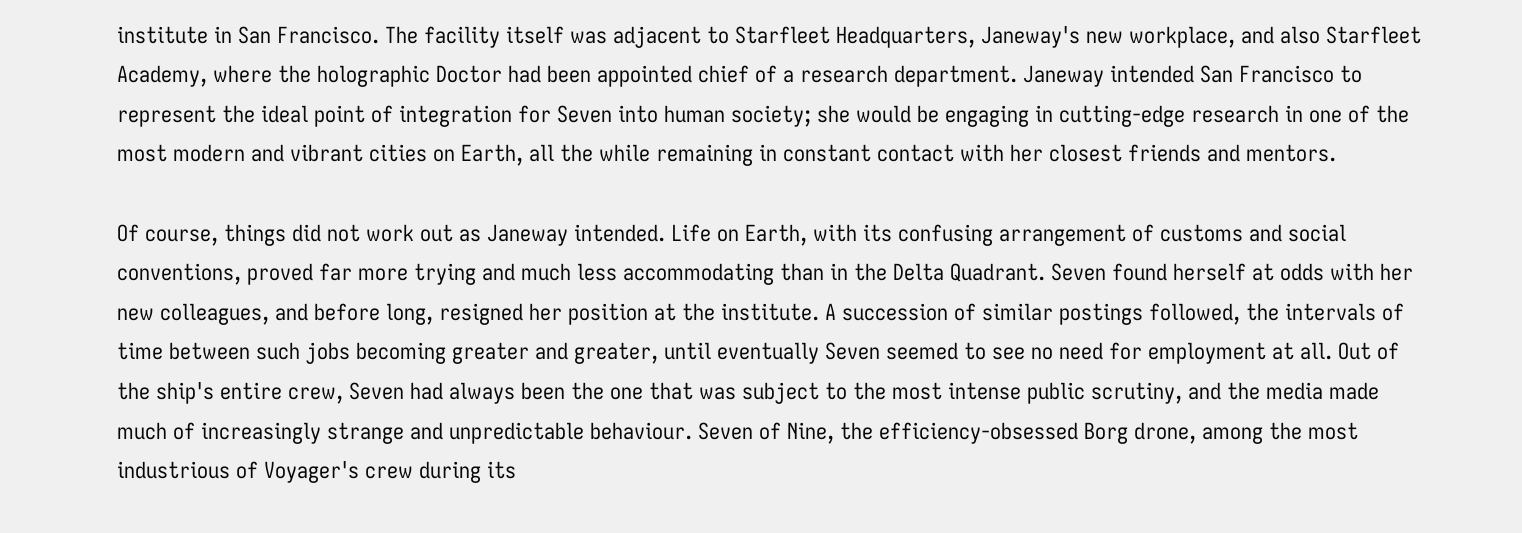institute in San Francisco. The facility itself was adjacent to Starfleet Headquarters, Janeway's new workplace, and also Starfleet Academy, where the holographic Doctor had been appointed chief of a research department. Janeway intended San Francisco to represent the ideal point of integration for Seven into human society; she would be engaging in cutting-edge research in one of the most modern and vibrant cities on Earth, all the while remaining in constant contact with her closest friends and mentors.

Of course, things did not work out as Janeway intended. Life on Earth, with its confusing arrangement of customs and social conventions, proved far more trying and much less accommodating than in the Delta Quadrant. Seven found herself at odds with her new colleagues, and before long, resigned her position at the institute. A succession of similar postings followed, the intervals of time between such jobs becoming greater and greater, until eventually Seven seemed to see no need for employment at all. Out of the ship's entire crew, Seven had always been the one that was subject to the most intense public scrutiny, and the media made much of increasingly strange and unpredictable behaviour. Seven of Nine, the efficiency-obsessed Borg drone, among the most industrious of Voyager's crew during its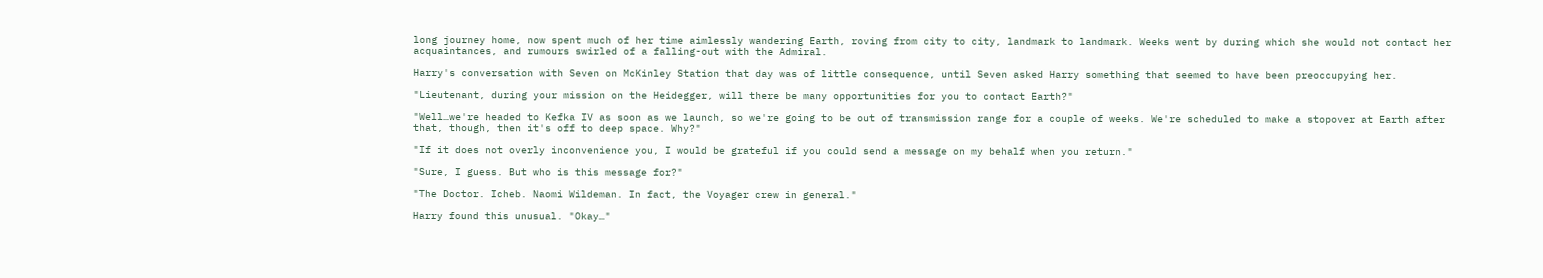long journey home, now spent much of her time aimlessly wandering Earth, roving from city to city, landmark to landmark. Weeks went by during which she would not contact her acquaintances, and rumours swirled of a falling-out with the Admiral.

Harry's conversation with Seven on McKinley Station that day was of little consequence, until Seven asked Harry something that seemed to have been preoccupying her.

"Lieutenant, during your mission on the Heidegger, will there be many opportunities for you to contact Earth?"

"Well…we're headed to Kefka IV as soon as we launch, so we're going to be out of transmission range for a couple of weeks. We're scheduled to make a stopover at Earth after that, though, then it's off to deep space. Why?"

"If it does not overly inconvenience you, I would be grateful if you could send a message on my behalf when you return."

"Sure, I guess. But who is this message for?"

"The Doctor. Icheb. Naomi Wildeman. In fact, the Voyager crew in general."

Harry found this unusual. "Okay…"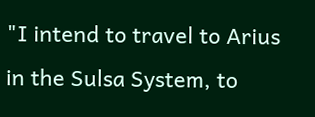"I intend to travel to Arius in the Sulsa System, to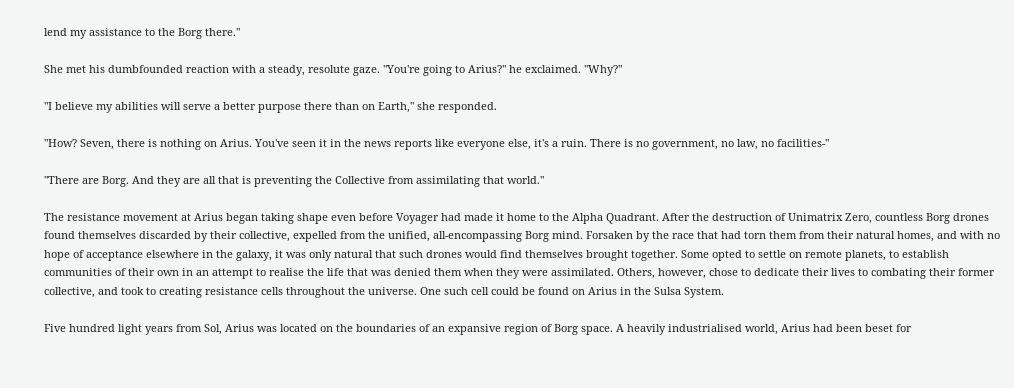lend my assistance to the Borg there."

She met his dumbfounded reaction with a steady, resolute gaze. "You're going to Arius?" he exclaimed. "Why?"

"I believe my abilities will serve a better purpose there than on Earth," she responded.

"How? Seven, there is nothing on Arius. You've seen it in the news reports like everyone else, it's a ruin. There is no government, no law, no facilities-"

"There are Borg. And they are all that is preventing the Collective from assimilating that world."

The resistance movement at Arius began taking shape even before Voyager had made it home to the Alpha Quadrant. After the destruction of Unimatrix Zero, countless Borg drones found themselves discarded by their collective, expelled from the unified, all-encompassing Borg mind. Forsaken by the race that had torn them from their natural homes, and with no hope of acceptance elsewhere in the galaxy, it was only natural that such drones would find themselves brought together. Some opted to settle on remote planets, to establish communities of their own in an attempt to realise the life that was denied them when they were assimilated. Others, however, chose to dedicate their lives to combating their former collective, and took to creating resistance cells throughout the universe. One such cell could be found on Arius in the Sulsa System.

Five hundred light years from Sol, Arius was located on the boundaries of an expansive region of Borg space. A heavily industrialised world, Arius had been beset for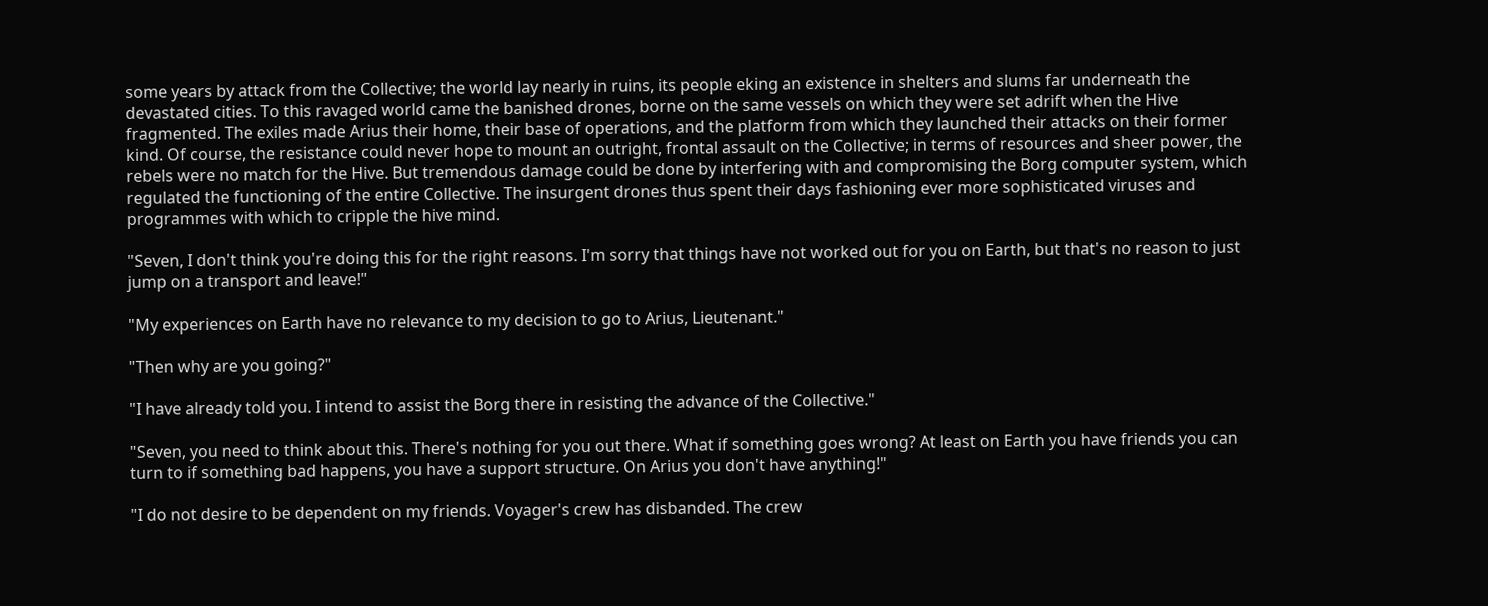some years by attack from the Collective; the world lay nearly in ruins, its people eking an existence in shelters and slums far underneath the devastated cities. To this ravaged world came the banished drones, borne on the same vessels on which they were set adrift when the Hive fragmented. The exiles made Arius their home, their base of operations, and the platform from which they launched their attacks on their former kind. Of course, the resistance could never hope to mount an outright, frontal assault on the Collective; in terms of resources and sheer power, the rebels were no match for the Hive. But tremendous damage could be done by interfering with and compromising the Borg computer system, which regulated the functioning of the entire Collective. The insurgent drones thus spent their days fashioning ever more sophisticated viruses and programmes with which to cripple the hive mind.

"Seven, I don't think you're doing this for the right reasons. I'm sorry that things have not worked out for you on Earth, but that's no reason to just jump on a transport and leave!"

"My experiences on Earth have no relevance to my decision to go to Arius, Lieutenant."

"Then why are you going?"

"I have already told you. I intend to assist the Borg there in resisting the advance of the Collective."

"Seven, you need to think about this. There's nothing for you out there. What if something goes wrong? At least on Earth you have friends you can turn to if something bad happens, you have a support structure. On Arius you don't have anything!"

"I do not desire to be dependent on my friends. Voyager's crew has disbanded. The crew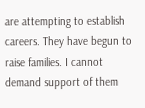are attempting to establish careers. They have begun to raise families. I cannot demand support of them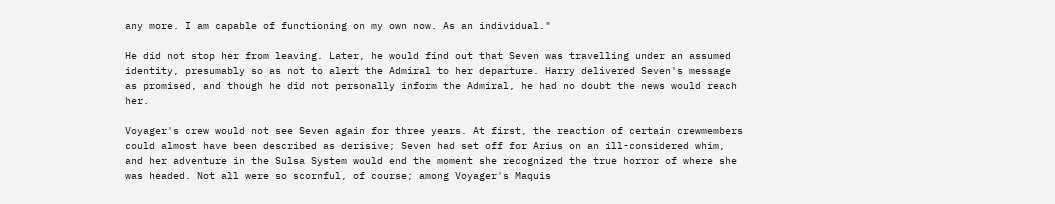any more. I am capable of functioning on my own now. As an individual."

He did not stop her from leaving. Later, he would find out that Seven was travelling under an assumed identity, presumably so as not to alert the Admiral to her departure. Harry delivered Seven's message as promised, and though he did not personally inform the Admiral, he had no doubt the news would reach her.

Voyager's crew would not see Seven again for three years. At first, the reaction of certain crewmembers could almost have been described as derisive; Seven had set off for Arius on an ill-considered whim, and her adventure in the Sulsa System would end the moment she recognized the true horror of where she was headed. Not all were so scornful, of course; among Voyager's Maquis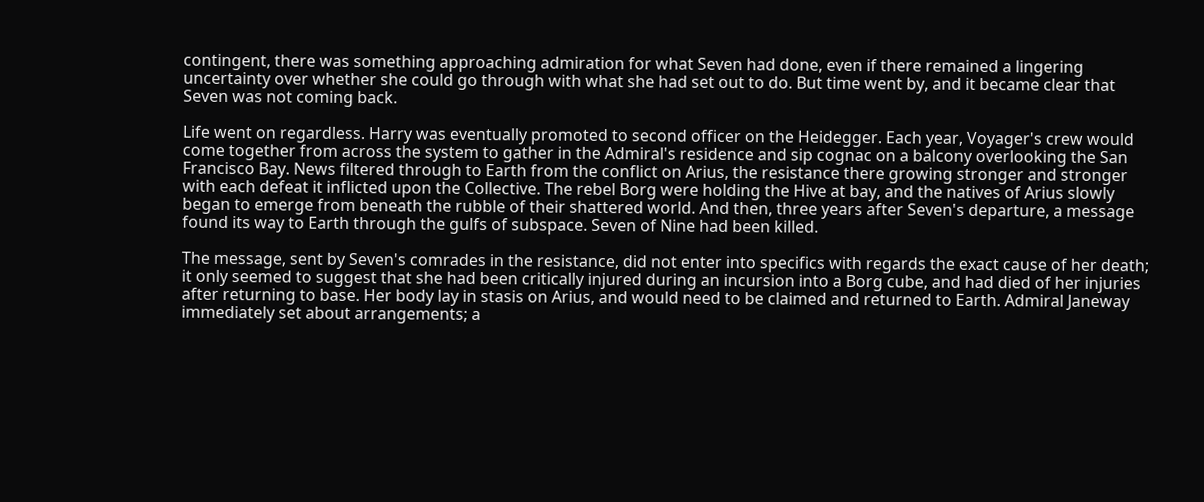contingent, there was something approaching admiration for what Seven had done, even if there remained a lingering uncertainty over whether she could go through with what she had set out to do. But time went by, and it became clear that Seven was not coming back.

Life went on regardless. Harry was eventually promoted to second officer on the Heidegger. Each year, Voyager's crew would come together from across the system to gather in the Admiral's residence and sip cognac on a balcony overlooking the San Francisco Bay. News filtered through to Earth from the conflict on Arius, the resistance there growing stronger and stronger with each defeat it inflicted upon the Collective. The rebel Borg were holding the Hive at bay, and the natives of Arius slowly began to emerge from beneath the rubble of their shattered world. And then, three years after Seven's departure, a message found its way to Earth through the gulfs of subspace. Seven of Nine had been killed.

The message, sent by Seven's comrades in the resistance, did not enter into specifics with regards the exact cause of her death; it only seemed to suggest that she had been critically injured during an incursion into a Borg cube, and had died of her injuries after returning to base. Her body lay in stasis on Arius, and would need to be claimed and returned to Earth. Admiral Janeway immediately set about arrangements; a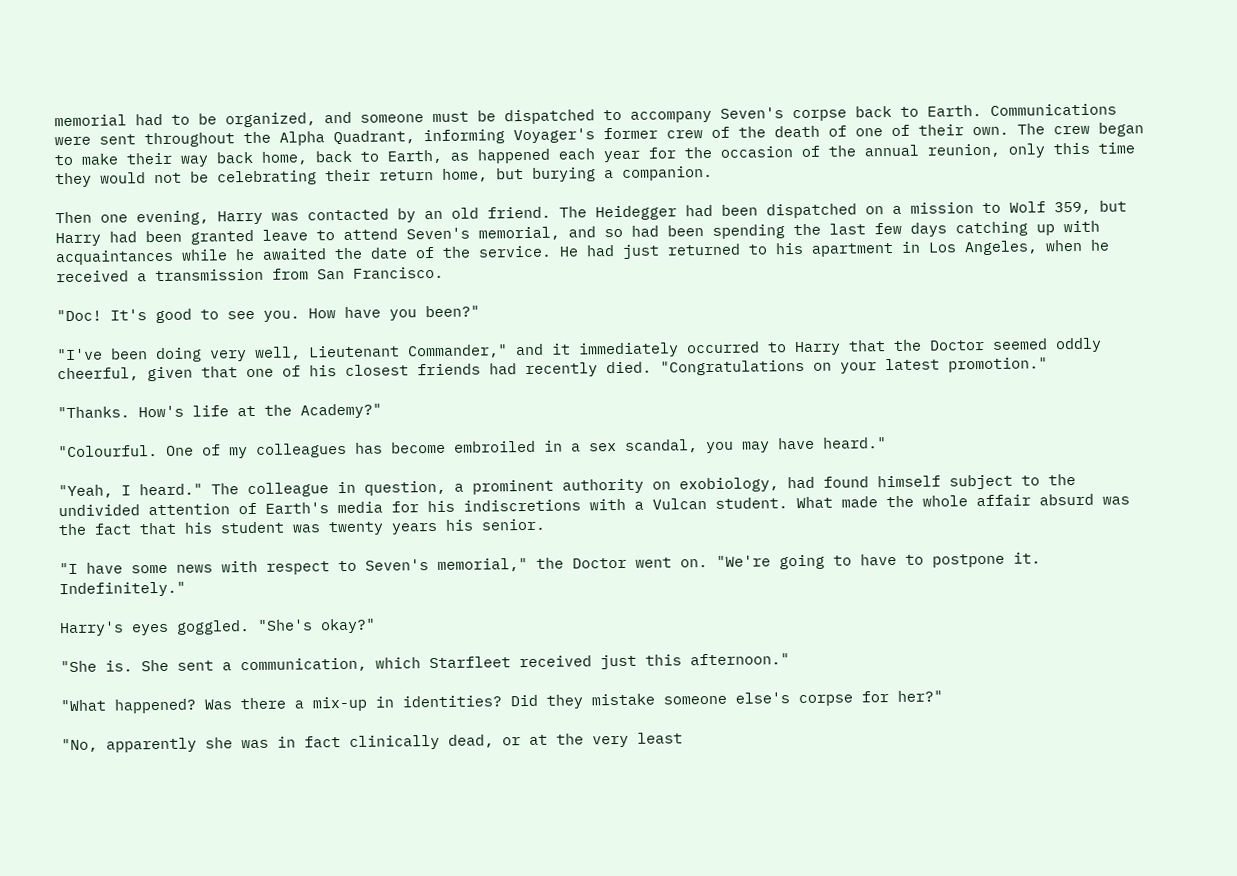memorial had to be organized, and someone must be dispatched to accompany Seven's corpse back to Earth. Communications were sent throughout the Alpha Quadrant, informing Voyager's former crew of the death of one of their own. The crew began to make their way back home, back to Earth, as happened each year for the occasion of the annual reunion, only this time they would not be celebrating their return home, but burying a companion.

Then one evening, Harry was contacted by an old friend. The Heidegger had been dispatched on a mission to Wolf 359, but Harry had been granted leave to attend Seven's memorial, and so had been spending the last few days catching up with acquaintances while he awaited the date of the service. He had just returned to his apartment in Los Angeles, when he received a transmission from San Francisco.

"Doc! It's good to see you. How have you been?"

"I've been doing very well, Lieutenant Commander," and it immediately occurred to Harry that the Doctor seemed oddly cheerful, given that one of his closest friends had recently died. "Congratulations on your latest promotion."

"Thanks. How's life at the Academy?"

"Colourful. One of my colleagues has become embroiled in a sex scandal, you may have heard."

"Yeah, I heard." The colleague in question, a prominent authority on exobiology, had found himself subject to the undivided attention of Earth's media for his indiscretions with a Vulcan student. What made the whole affair absurd was the fact that his student was twenty years his senior.

"I have some news with respect to Seven's memorial," the Doctor went on. "We're going to have to postpone it. Indefinitely."

Harry's eyes goggled. "She's okay?"

"She is. She sent a communication, which Starfleet received just this afternoon."

"What happened? Was there a mix-up in identities? Did they mistake someone else's corpse for her?"

"No, apparently she was in fact clinically dead, or at the very least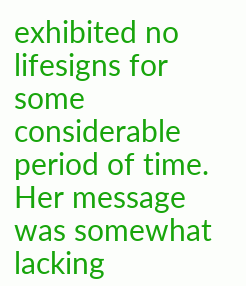exhibited no lifesigns for some considerable period of time. Her message was somewhat lacking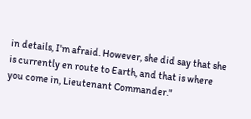in details, I'm afraid. However, she did say that she is currently en route to Earth, and that is where you come in, Lieutenant Commander."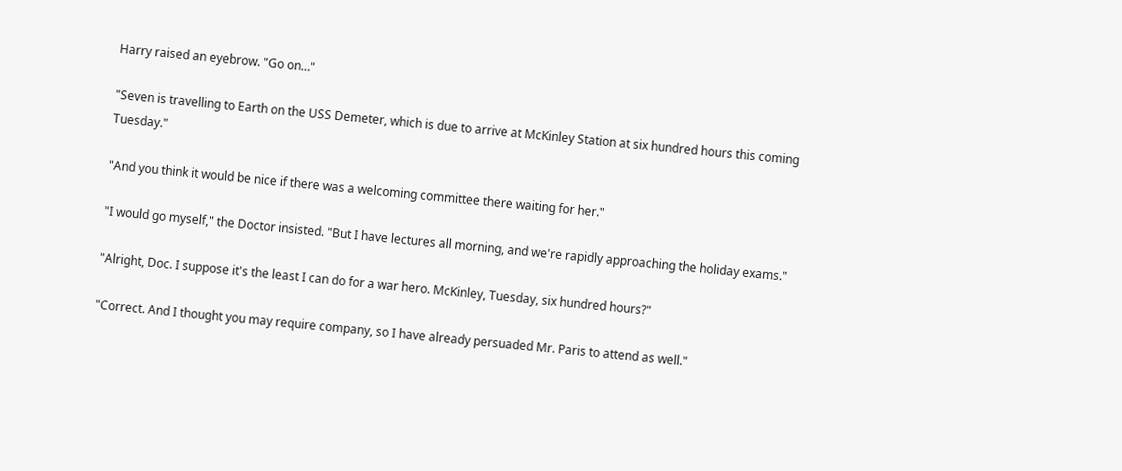Harry raised an eyebrow. "Go on…"

"Seven is travelling to Earth on the USS Demeter, which is due to arrive at McKinley Station at six hundred hours this coming Tuesday."

"And you think it would be nice if there was a welcoming committee there waiting for her."

"I would go myself," the Doctor insisted. "But I have lectures all morning, and we're rapidly approaching the holiday exams."

"Alright, Doc. I suppose it's the least I can do for a war hero. McKinley, Tuesday, six hundred hours?"

"Correct. And I thought you may require company, so I have already persuaded Mr. Paris to attend as well."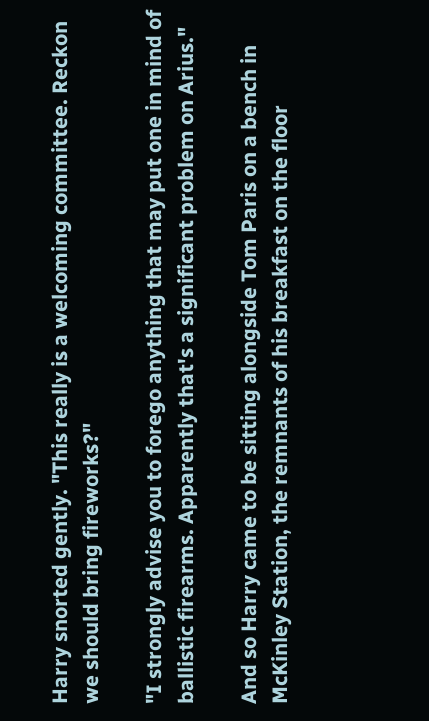Harry snorted gently. "This really is a welcoming committee. Reckon we should bring fireworks?"

"I strongly advise you to forego anything that may put one in mind of ballistic firearms. Apparently that's a significant problem on Arius."

And so Harry came to be sitting alongside Tom Paris on a bench in McKinley Station, the remnants of his breakfast on the floor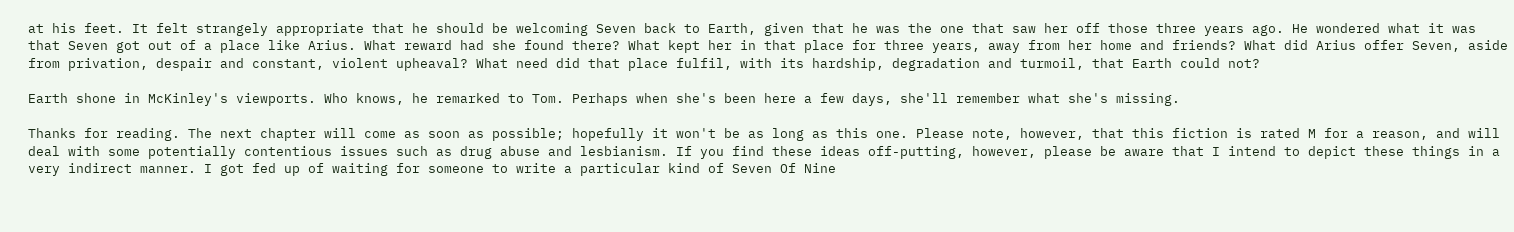at his feet. It felt strangely appropriate that he should be welcoming Seven back to Earth, given that he was the one that saw her off those three years ago. He wondered what it was that Seven got out of a place like Arius. What reward had she found there? What kept her in that place for three years, away from her home and friends? What did Arius offer Seven, aside from privation, despair and constant, violent upheaval? What need did that place fulfil, with its hardship, degradation and turmoil, that Earth could not?

Earth shone in McKinley's viewports. Who knows, he remarked to Tom. Perhaps when she's been here a few days, she'll remember what she's missing.

Thanks for reading. The next chapter will come as soon as possible; hopefully it won't be as long as this one. Please note, however, that this fiction is rated M for a reason, and will deal with some potentially contentious issues such as drug abuse and lesbianism. If you find these ideas off-putting, however, please be aware that I intend to depict these things in a very indirect manner. I got fed up of waiting for someone to write a particular kind of Seven Of Nine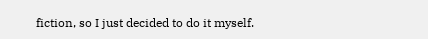fiction, so I just decided to do it myself.